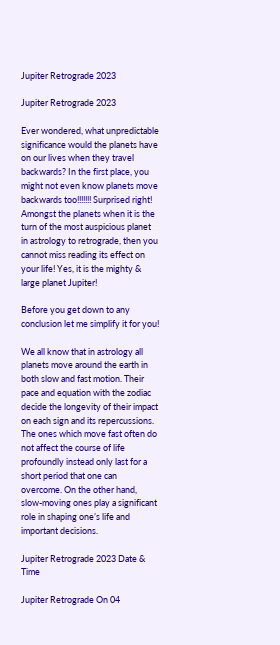Jupiter Retrograde 2023

Jupiter Retrograde 2023

Ever wondered, what unpredictable significance would the planets have on our lives when they travel backwards? In the first place, you might not even know planets move backwards too!!!!!!! Surprised right! Amongst the planets when it is the turn of the most auspicious planet in astrology to retrograde, then you cannot miss reading its effect on your life! Yes, it is the mighty & large planet Jupiter!

Before you get down to any conclusion let me simplify it for you!

We all know that in astrology all planets move around the earth in both slow and fast motion. Their pace and equation with the zodiac decide the longevity of their impact on each sign and its repercussions. The ones which move fast often do not affect the course of life profoundly instead only last for a short period that one can overcome. On the other hand, slow-moving ones play a significant role in shaping one’s life and important decisions.

Jupiter Retrograde 2023 Date & Time

Jupiter Retrograde On 04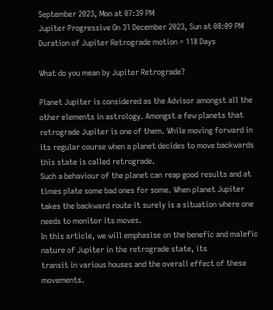September 2023, Mon at 07:39 PM
Jupiter Progressive On 31 December 2023, Sun at 08:09 PM
Duration of Jupiter Retrograde motion = 118 Days

What do you mean by Jupiter Retrograde?

Planet Jupiter is considered as the Advisor amongst all the other elements in astrology. Amongst a few planets that retrograde Jupiter is one of them. While moving forward in its regular course when a planet decides to move backwards this state is called retrograde.
Such a behaviour of the planet can reap good results and at times plate some bad ones for some. When planet Jupiter takes the backward route it surely is a situation where one needs to monitor its moves.
In this article, we will emphasise on the benefic and malefic nature of Jupiter in the retrograde state, its
transit in various houses and the overall effect of these movements.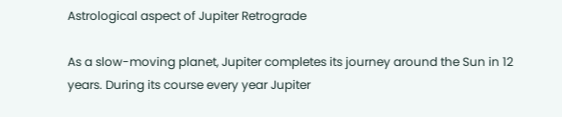Astrological aspect of Jupiter Retrograde

As a slow-moving planet, Jupiter completes its journey around the Sun in 12 years. During its course every year Jupiter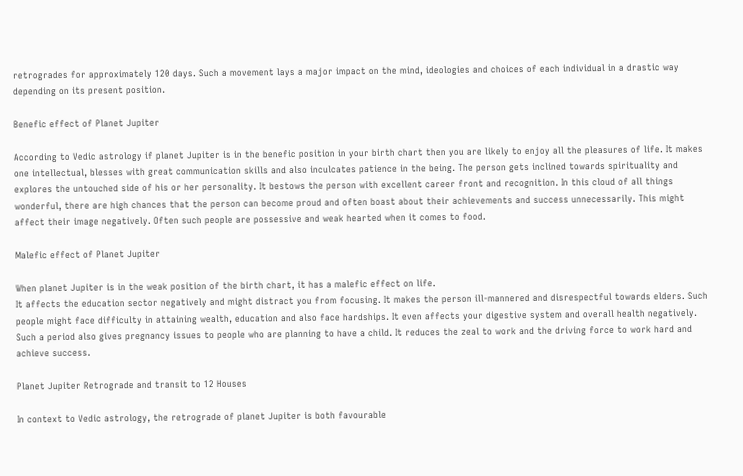retrogrades for approximately 120 days. Such a movement lays a major impact on the mind, ideologies and choices of each individual in a drastic way depending on its present position.

Benefic effect of Planet Jupiter

According to Vedic astrology if planet Jupiter is in the benefic position in your birth chart then you are likely to enjoy all the pleasures of life. It makes one intellectual, blesses with great communication skills and also inculcates patience in the being. The person gets inclined towards spirituality and explores the untouched side of his or her personality. It bestows the person with excellent career front and recognition. In this cloud of all things wonderful, there are high chances that the person can become proud and often boast about their achievements and success unnecessarily. This might affect their image negatively. Often such people are possessive and weak hearted when it comes to food.

Malefic effect of Planet Jupiter

When planet Jupiter is in the weak position of the birth chart, it has a malefic effect on life.
It affects the education sector negatively and might distract you from focusing. It makes the person ill-mannered and disrespectful towards elders. Such people might face difficulty in attaining wealth, education and also face hardships. It even affects your digestive system and overall health negatively. Such a period also gives pregnancy issues to people who are planning to have a child. It reduces the zeal to work and the driving force to work hard and achieve success.

Planet Jupiter Retrograde and transit to 12 Houses

In context to Vedic astrology, the retrograde of planet Jupiter is both favourable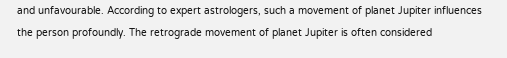and unfavourable. According to expert astrologers, such a movement of planet Jupiter influences the person profoundly. The retrograde movement of planet Jupiter is often considered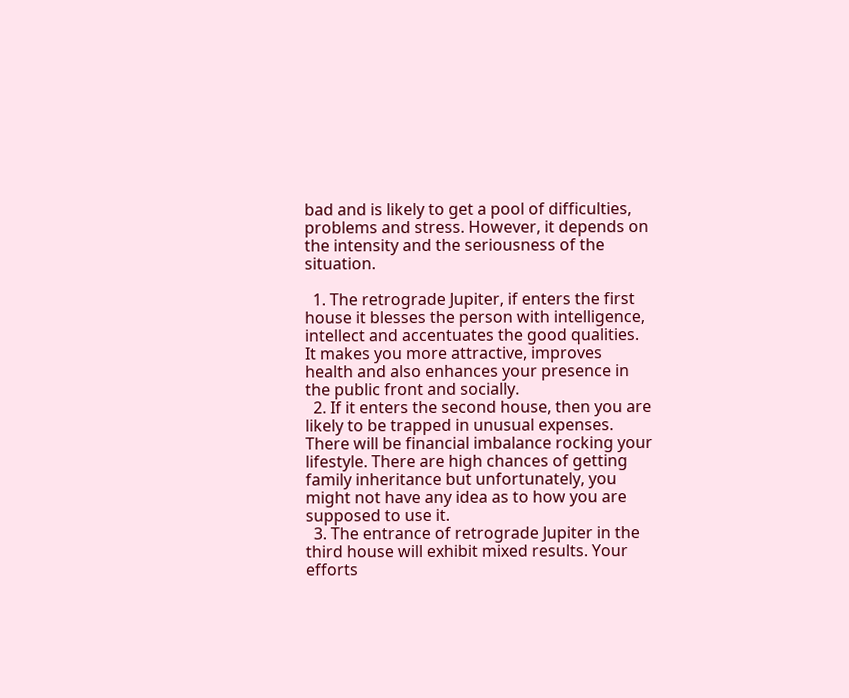bad and is likely to get a pool of difficulties, problems and stress. However, it depends on the intensity and the seriousness of the situation.

  1. The retrograde Jupiter, if enters the first house it blesses the person with intelligence, intellect and accentuates the good qualities. It makes you more attractive, improves health and also enhances your presence in the public front and socially.
  2. If it enters the second house, then you are likely to be trapped in unusual expenses. There will be financial imbalance rocking your lifestyle. There are high chances of getting family inheritance but unfortunately, you might not have any idea as to how you are supposed to use it.
  3. The entrance of retrograde Jupiter in the third house will exhibit mixed results. Your efforts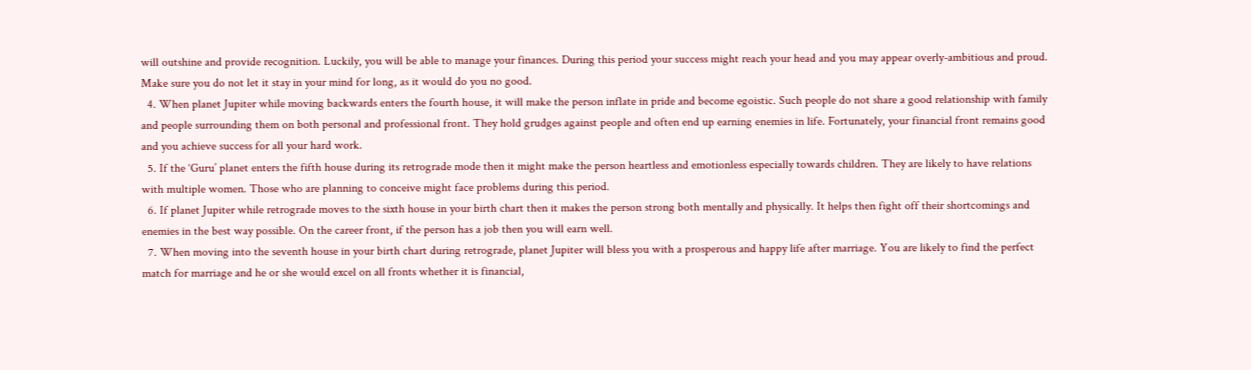will outshine and provide recognition. Luckily, you will be able to manage your finances. During this period your success might reach your head and you may appear overly-ambitious and proud. Make sure you do not let it stay in your mind for long, as it would do you no good.
  4. When planet Jupiter while moving backwards enters the fourth house, it will make the person inflate in pride and become egoistic. Such people do not share a good relationship with family and people surrounding them on both personal and professional front. They hold grudges against people and often end up earning enemies in life. Fortunately, your financial front remains good and you achieve success for all your hard work.
  5. If the ‘Guru’ planet enters the fifth house during its retrograde mode then it might make the person heartless and emotionless especially towards children. They are likely to have relations with multiple women. Those who are planning to conceive might face problems during this period.
  6. If planet Jupiter while retrograde moves to the sixth house in your birth chart then it makes the person strong both mentally and physically. It helps then fight off their shortcomings and enemies in the best way possible. On the career front, if the person has a job then you will earn well.
  7. When moving into the seventh house in your birth chart during retrograde, planet Jupiter will bless you with a prosperous and happy life after marriage. You are likely to find the perfect match for marriage and he or she would excel on all fronts whether it is financial,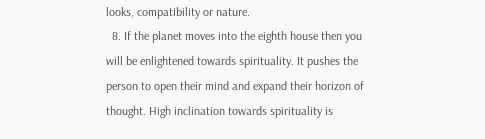looks, compatibility or nature.
  8. If the planet moves into the eighth house then you will be enlightened towards spirituality. It pushes the person to open their mind and expand their horizon of thought. High inclination towards spirituality is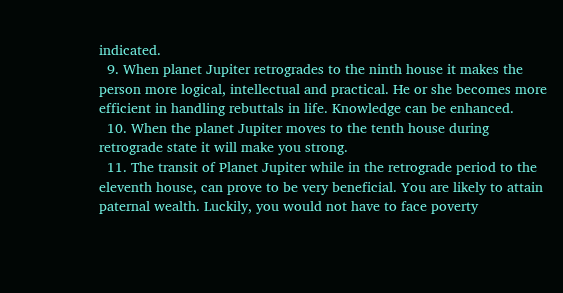indicated.
  9. When planet Jupiter retrogrades to the ninth house it makes the person more logical, intellectual and practical. He or she becomes more efficient in handling rebuttals in life. Knowledge can be enhanced.
  10. When the planet Jupiter moves to the tenth house during retrograde state it will make you strong.
  11. The transit of Planet Jupiter while in the retrograde period to the eleventh house, can prove to be very beneficial. You are likely to attain paternal wealth. Luckily, you would not have to face poverty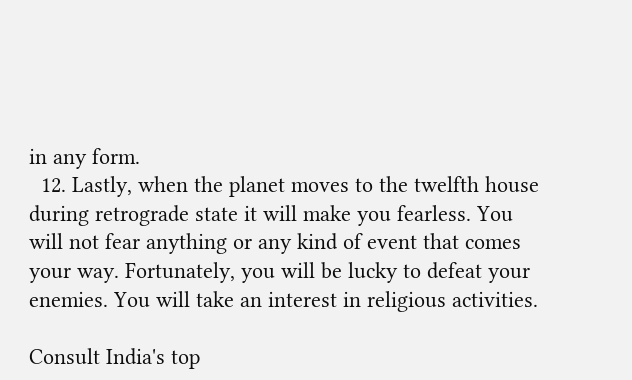in any form.
  12. Lastly, when the planet moves to the twelfth house during retrograde state it will make you fearless. You will not fear anything or any kind of event that comes your way. Fortunately, you will be lucky to defeat your enemies. You will take an interest in religious activities.

Consult India's top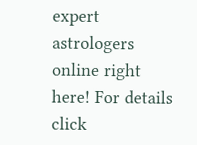expert astrologers online right here! For details click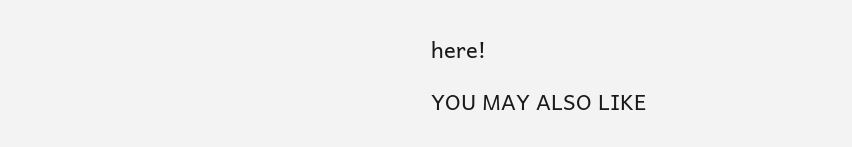here!

YOU MAY ALSO LIKE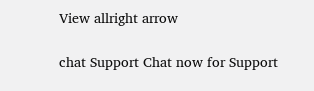View allright arrow

chat Support Chat now for Support